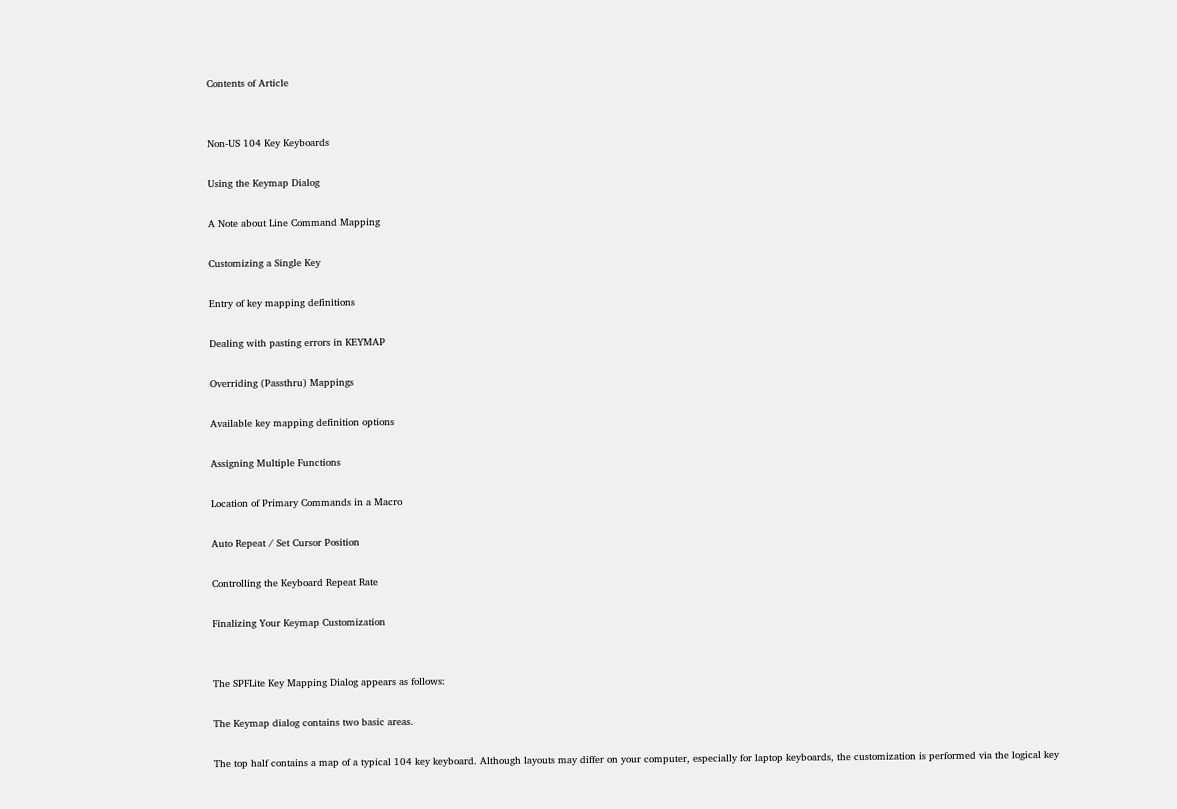Contents of Article


Non-US 104 Key Keyboards

Using the Keymap Dialog

A Note about Line Command Mapping

Customizing a Single Key

Entry of key mapping definitions

Dealing with pasting errors in KEYMAP

Overriding (Passthru) Mappings

Available key mapping definition options

Assigning Multiple Functions

Location of Primary Commands in a Macro

Auto Repeat / Set Cursor Position

Controlling the Keyboard Repeat Rate

Finalizing Your Keymap Customization


The SPFLite Key Mapping Dialog appears as follows:

The Keymap dialog contains two basic areas.

The top half contains a map of a typical 104 key keyboard. Although layouts may differ on your computer, especially for laptop keyboards, the customization is performed via the logical key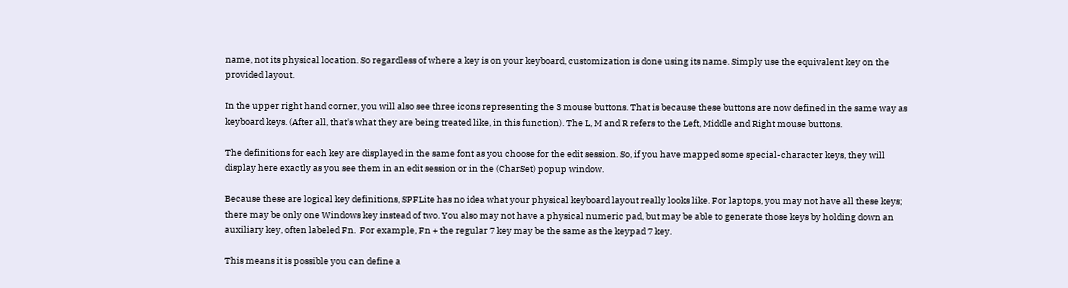name, not its physical location. So regardless of where a key is on your keyboard, customization is done using its name. Simply use the equivalent key on the provided layout.

In the upper right hand corner, you will also see three icons representing the 3 mouse buttons. That is because these buttons are now defined in the same way as keyboard keys. (After all, that's what they are being treated like, in this function). The L, M and R refers to the Left, Middle and Right mouse buttons.

The definitions for each key are displayed in the same font as you choose for the edit session. So, if you have mapped some special-character keys, they will display here exactly as you see them in an edit session or in the (CharSet) popup window.

Because these are logical key definitions, SPFLite has no idea what your physical keyboard layout really looks like. For laptops, you may not have all these keys; there may be only one Windows key instead of two. You also may not have a physical numeric pad, but may be able to generate those keys by holding down an auxiliary key, often labeled Fn.  For example, Fn + the regular 7 key may be the same as the keypad 7 key.

This means it is possible you can define a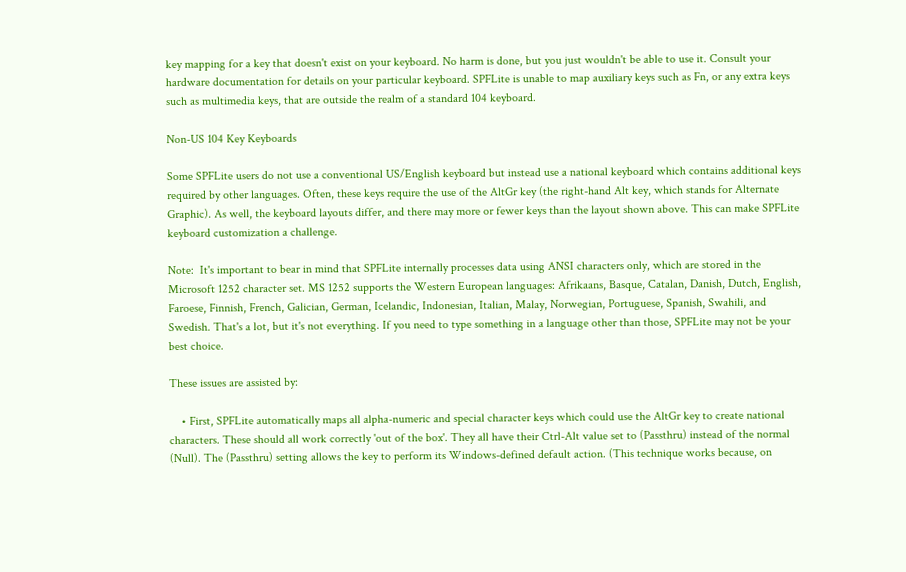key mapping for a key that doesn't exist on your keyboard. No harm is done, but you just wouldn't be able to use it. Consult your hardware documentation for details on your particular keyboard. SPFLite is unable to map auxiliary keys such as Fn, or any extra keys such as multimedia keys, that are outside the realm of a standard 104 keyboard.

Non-US 104 Key Keyboards

Some SPFLite users do not use a conventional US/English keyboard but instead use a national keyboard which contains additional keys required by other languages. Often, these keys require the use of the AltGr key (the right-hand Alt key, which stands for Alternate Graphic). As well, the keyboard layouts differ, and there may more or fewer keys than the layout shown above. This can make SPFLite keyboard customization a challenge.

Note:  It's important to bear in mind that SPFLite internally processes data using ANSI characters only, which are stored in the Microsoft 1252 character set. MS 1252 supports the Western European languages: Afrikaans, Basque, Catalan, Danish, Dutch, English, Faroese, Finnish, French, Galician, German, Icelandic, Indonesian, Italian, Malay, Norwegian, Portuguese, Spanish, Swahili, and Swedish. That's a lot, but it's not everything. If you need to type something in a language other than those, SPFLite may not be your best choice.

These issues are assisted by:

    • First, SPFLite automatically maps all alpha-numeric and special character keys which could use the AltGr key to create national characters. These should all work correctly 'out of the box'. They all have their Ctrl-Alt value set to (Passthru) instead of the normal (Null). The (Passthru) setting allows the key to perform its Windows-defined default action. (This technique works because, on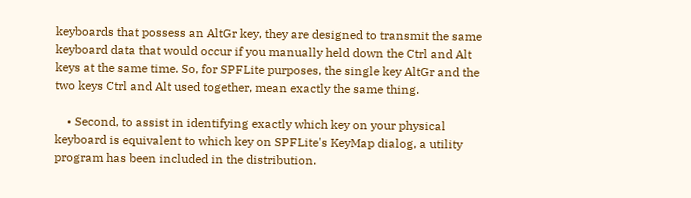keyboards that possess an AltGr key, they are designed to transmit the same keyboard data that would occur if you manually held down the Ctrl and Alt keys at the same time. So, for SPFLite purposes, the single key AltGr and the two keys Ctrl and Alt used together, mean exactly the same thing.

    • Second, to assist in identifying exactly which key on your physical keyboard is equivalent to which key on SPFLite's KeyMap dialog, a utility program has been included in the distribution.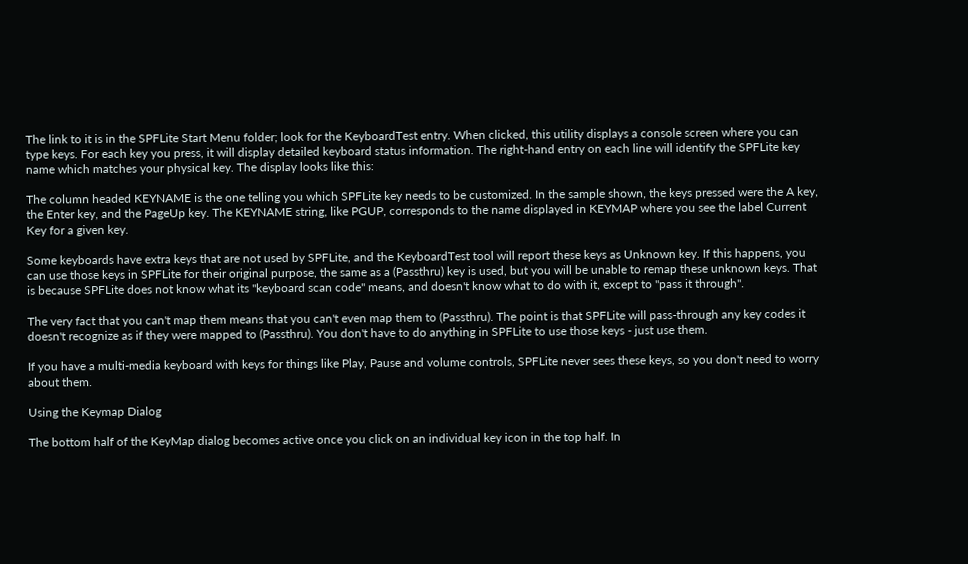The link to it is in the SPFLite Start Menu folder; look for the KeyboardTest entry. When clicked, this utility displays a console screen where you can type keys. For each key you press, it will display detailed keyboard status information. The right-hand entry on each line will identify the SPFLite key name which matches your physical key. The display looks like this:

The column headed KEYNAME is the one telling you which SPFLite key needs to be customized. In the sample shown, the keys pressed were the A key, the Enter key, and the PageUp key. The KEYNAME string, like PGUP, corresponds to the name displayed in KEYMAP where you see the label Current Key for a given key.

Some keyboards have extra keys that are not used by SPFLite, and the KeyboardTest tool will report these keys as Unknown key. If this happens, you can use those keys in SPFLite for their original purpose, the same as a (Passthru) key is used, but you will be unable to remap these unknown keys. That is because SPFLite does not know what its "keyboard scan code" means, and doesn't know what to do with it, except to "pass it through".

The very fact that you can't map them means that you can't even map them to (Passthru). The point is that SPFLite will pass-through any key codes it doesn't recognize as if they were mapped to (Passthru). You don't have to do anything in SPFLite to use those keys - just use them.

If you have a multi-media keyboard with keys for things like Play, Pause and volume controls, SPFLite never sees these keys, so you don't need to worry about them.

Using the Keymap Dialog

The bottom half of the KeyMap dialog becomes active once you click on an individual key icon in the top half. In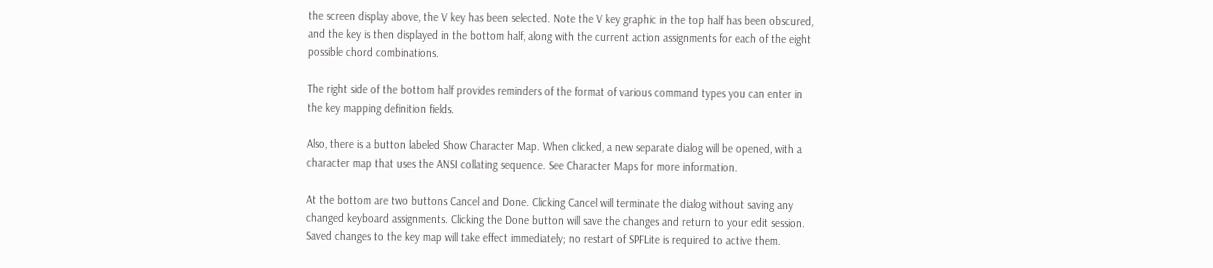the screen display above, the V key has been selected. Note the V key graphic in the top half has been obscured, and the key is then displayed in the bottom half, along with the current action assignments for each of the eight possible chord combinations.

The right side of the bottom half provides reminders of the format of various command types you can enter in the key mapping definition fields.

Also, there is a button labeled Show Character Map. When clicked, a new separate dialog will be opened, with a character map that uses the ANSI collating sequence. See Character Maps for more information.

At the bottom are two buttons Cancel and Done. Clicking Cancel will terminate the dialog without saving any changed keyboard assignments. Clicking the Done button will save the changes and return to your edit session. Saved changes to the key map will take effect immediately; no restart of SPFLite is required to active them.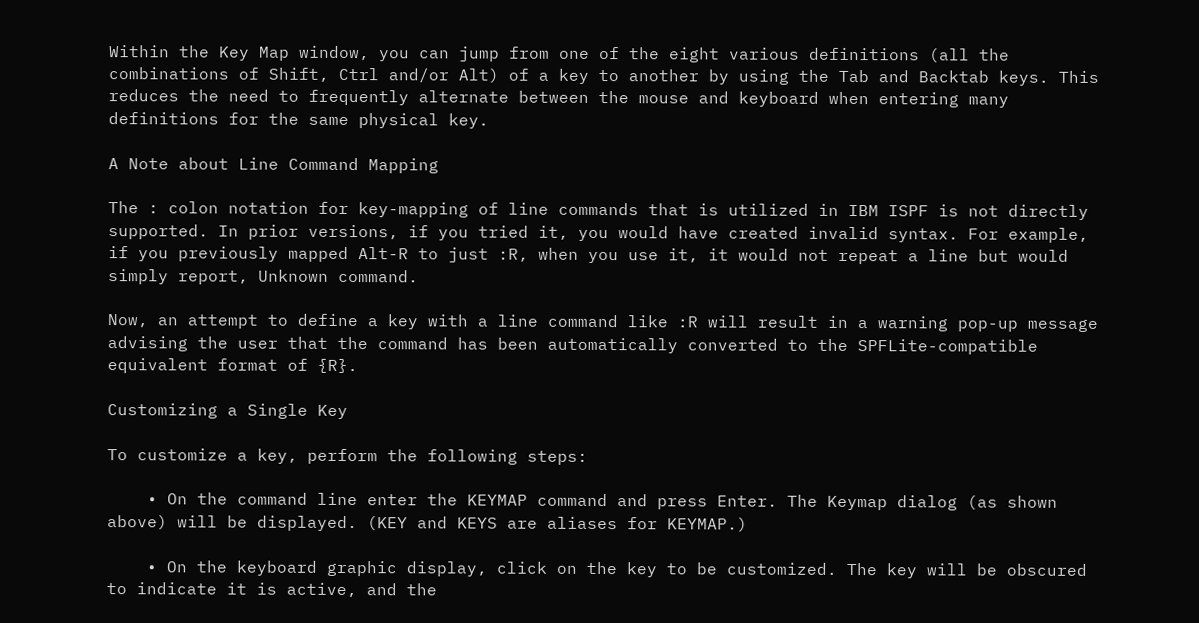Within the Key Map window, you can jump from one of the eight various definitions (all the combinations of Shift, Ctrl and/or Alt) of a key to another by using the Tab and Backtab keys. This reduces the need to frequently alternate between the mouse and keyboard when entering many definitions for the same physical key.

A Note about Line Command Mapping

The : colon notation for key-mapping of line commands that is utilized in IBM ISPF is not directly supported. In prior versions, if you tried it, you would have created invalid syntax. For example, if you previously mapped Alt-R to just :R, when you use it, it would not repeat a line but would simply report, Unknown command.

Now, an attempt to define a key with a line command like :R will result in a warning pop-up message advising the user that the command has been automatically converted to the SPFLite-compatible equivalent format of {R}.

Customizing a Single Key

To customize a key, perform the following steps:

    • On the command line enter the KEYMAP command and press Enter. The Keymap dialog (as shown above) will be displayed. (KEY and KEYS are aliases for KEYMAP.)

    • On the keyboard graphic display, click on the key to be customized. The key will be obscured to indicate it is active, and the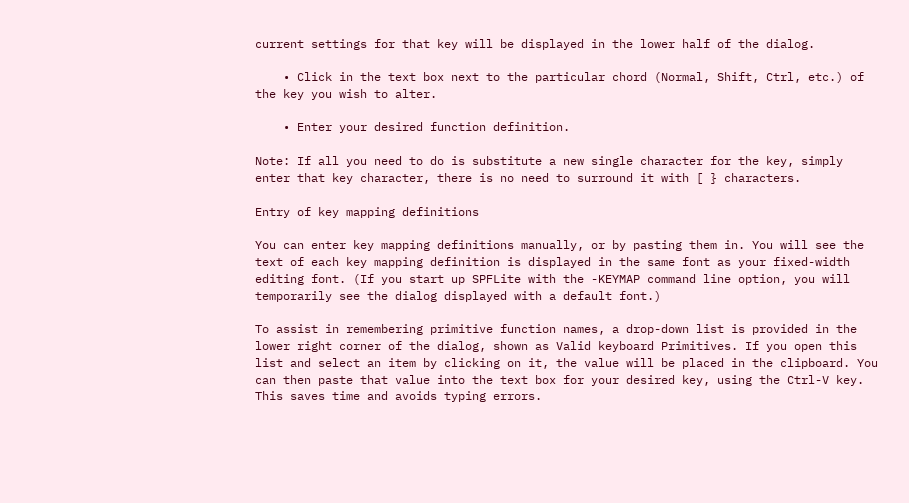current settings for that key will be displayed in the lower half of the dialog.

    • Click in the text box next to the particular chord (Normal, Shift, Ctrl, etc.) of the key you wish to alter.

    • Enter your desired function definition.

Note: If all you need to do is substitute a new single character for the key, simply enter that key character, there is no need to surround it with [ } characters.

Entry of key mapping definitions

You can enter key mapping definitions manually, or by pasting them in. You will see the text of each key mapping definition is displayed in the same font as your fixed-width editing font. (If you start up SPFLite with the -KEYMAP command line option, you will temporarily see the dialog displayed with a default font.)

To assist in remembering primitive function names, a drop-down list is provided in the lower right corner of the dialog, shown as Valid keyboard Primitives. If you open this list and select an item by clicking on it, the value will be placed in the clipboard. You can then paste that value into the text box for your desired key, using the Ctrl-V key. This saves time and avoids typing errors.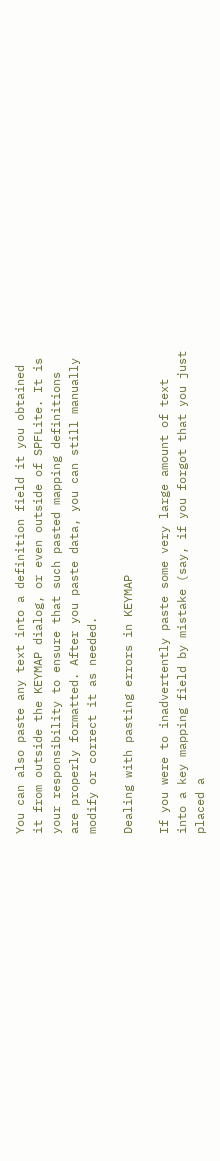You can also paste any text into a definition field it you obtained it from outside the KEYMAP dialog, or even outside of SPFLite. It is your responsibility to ensure that such pasted mapping definitions are properly formatted. After you paste data, you can still manually modify or correct it as needed.

Dealing with pasting errors in KEYMAP

If you were to inadvertently paste some very large amount of text into a key mapping field by mistake (say, if you forgot that you just placed a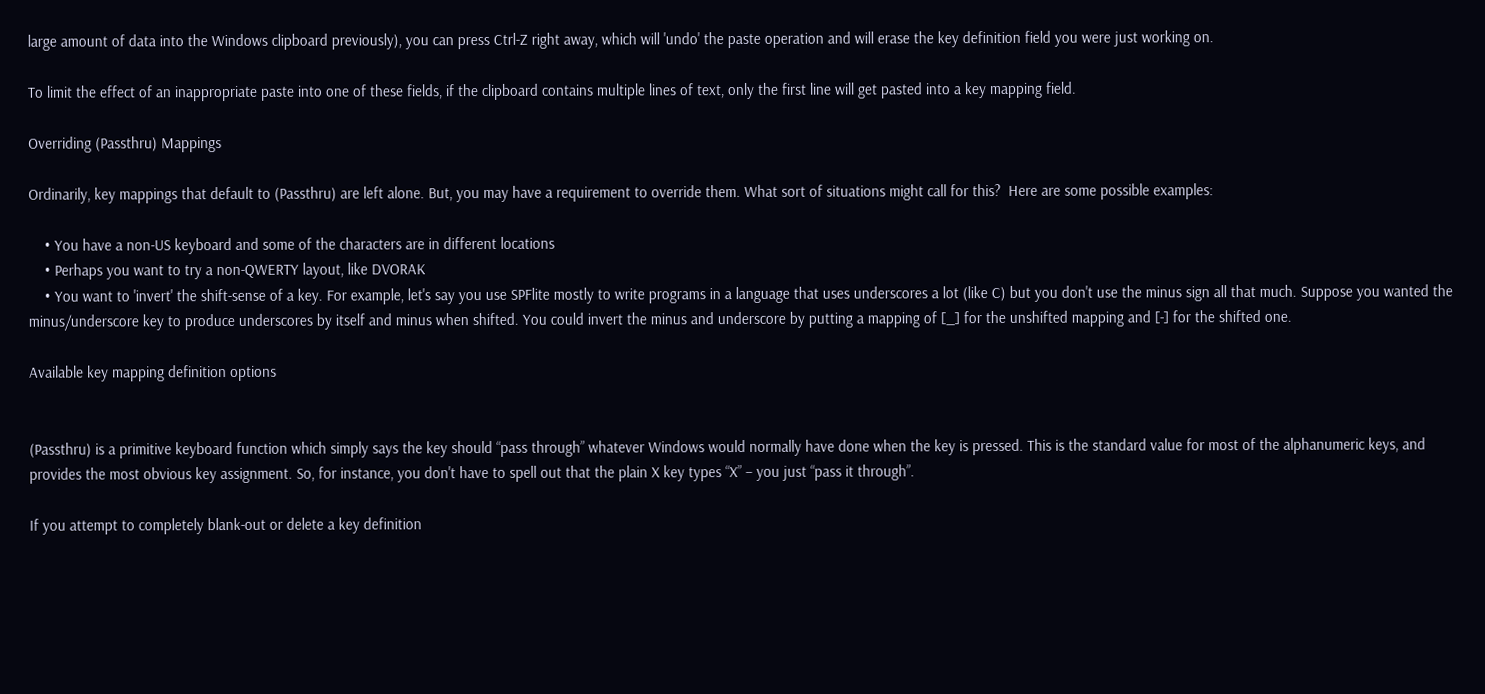large amount of data into the Windows clipboard previously), you can press Ctrl-Z right away, which will 'undo' the paste operation and will erase the key definition field you were just working on.

To limit the effect of an inappropriate paste into one of these fields, if the clipboard contains multiple lines of text, only the first line will get pasted into a key mapping field.

Overriding (Passthru) Mappings

Ordinarily, key mappings that default to (Passthru) are left alone. But, you may have a requirement to override them. What sort of situations might call for this?  Here are some possible examples:

    • You have a non-US keyboard and some of the characters are in different locations
    • Perhaps you want to try a non-QWERTY layout, like DVORAK
    • You want to 'invert' the shift-sense of a key. For example, let's say you use SPFlite mostly to write programs in a language that uses underscores a lot (like C) but you don't use the minus sign all that much. Suppose you wanted the minus/underscore key to produce underscores by itself and minus when shifted. You could invert the minus and underscore by putting a mapping of [_] for the unshifted mapping and [-] for the shifted one.

Available key mapping definition options


(Passthru) is a primitive keyboard function which simply says the key should “pass through” whatever Windows would normally have done when the key is pressed. This is the standard value for most of the alphanumeric keys, and provides the most obvious key assignment. So, for instance, you don't have to spell out that the plain X key types “X” – you just “pass it through”.

If you attempt to completely blank-out or delete a key definition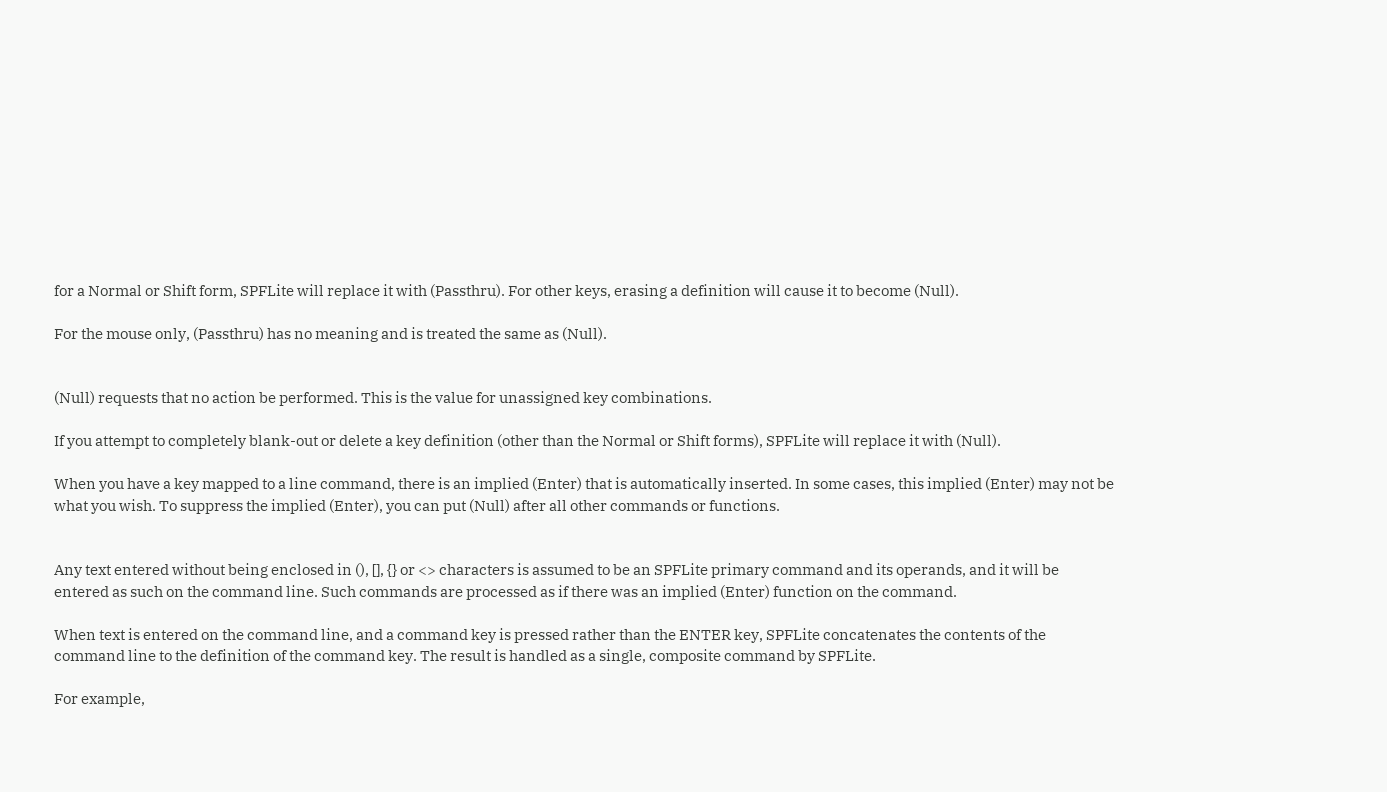for a Normal or Shift form, SPFLite will replace it with (Passthru). For other keys, erasing a definition will cause it to become (Null).

For the mouse only, (Passthru) has no meaning and is treated the same as (Null).


(Null) requests that no action be performed. This is the value for unassigned key combinations.

If you attempt to completely blank-out or delete a key definition (other than the Normal or Shift forms), SPFLite will replace it with (Null).

When you have a key mapped to a line command, there is an implied (Enter) that is automatically inserted. In some cases, this implied (Enter) may not be what you wish. To suppress the implied (Enter), you can put (Null) after all other commands or functions.


Any text entered without being enclosed in (), [], {} or <> characters is assumed to be an SPFLite primary command and its operands, and it will be entered as such on the command line. Such commands are processed as if there was an implied (Enter) function on the command.

When text is entered on the command line, and a command key is pressed rather than the ENTER key, SPFLite concatenates the contents of the command line to the definition of the command key. The result is handled as a single, composite command by SPFLite.

For example,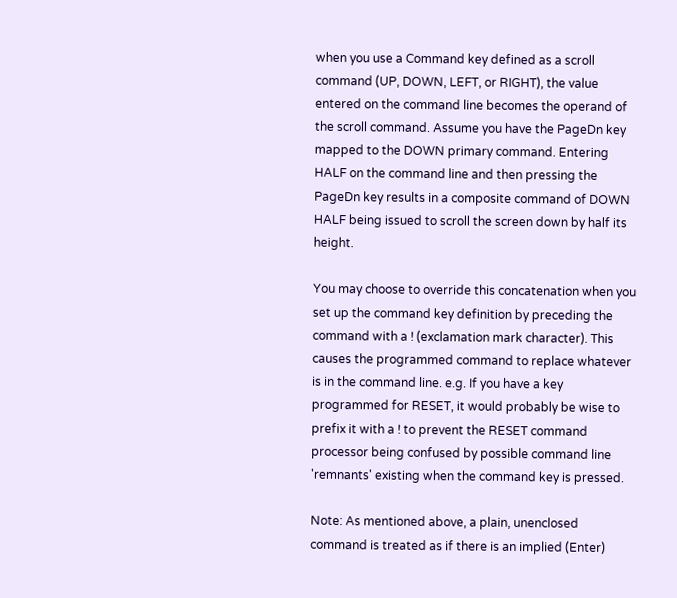when you use a Command key defined as a scroll command (UP, DOWN, LEFT, or RIGHT), the value entered on the command line becomes the operand of the scroll command. Assume you have the PageDn key mapped to the DOWN primary command. Entering HALF on the command line and then pressing the PageDn key results in a composite command of DOWN HALF being issued to scroll the screen down by half its height.

You may choose to override this concatenation when you set up the command key definition by preceding the command with a ! (exclamation mark character). This causes the programmed command to replace whatever is in the command line. e.g. If you have a key programmed for RESET, it would probably be wise to prefix it with a ! to prevent the RESET command processor being confused by possible command line 'remnants' existing when the command key is pressed.

Note: As mentioned above, a plain, unenclosed command is treated as if there is an implied (Enter)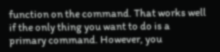function on the command. That works well if the only thing you want to do is a primary command. However, you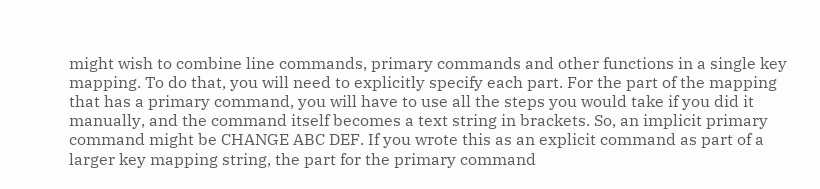might wish to combine line commands, primary commands and other functions in a single key mapping. To do that, you will need to explicitly specify each part. For the part of the mapping that has a primary command, you will have to use all the steps you would take if you did it manually, and the command itself becomes a text string in brackets. So, an implicit primary command might be CHANGE ABC DEF. If you wrote this as an explicit command as part of a larger key mapping string, the part for the primary command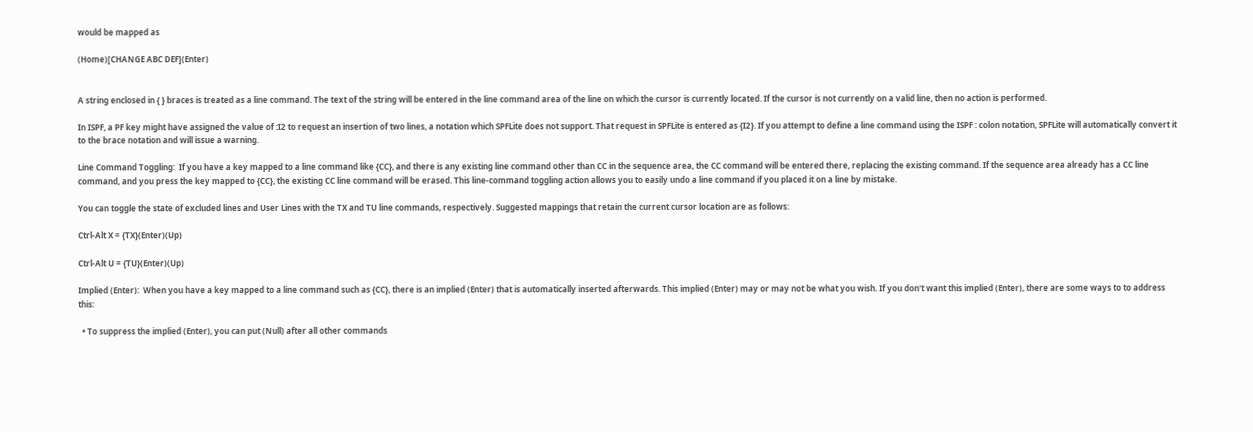would be mapped as

(Home)[CHANGE ABC DEF](Enter)


A string enclosed in { } braces is treated as a line command. The text of the string will be entered in the line command area of the line on which the cursor is currently located. If the cursor is not currently on a valid line, then no action is performed.

In ISPF, a PF key might have assigned the value of :I2 to request an insertion of two lines, a notation which SPFLite does not support. That request in SPFLite is entered as {I2}. If you attempt to define a line command using the ISPF : colon notation, SPFLite will automatically convert it to the brace notation and will issue a warning.

Line Command Toggling:  If you have a key mapped to a line command like {CC}, and there is any existing line command other than CC in the sequence area, the CC command will be entered there, replacing the existing command. If the sequence area already has a CC line command, and you press the key mapped to {CC}, the existing CC line command will be erased. This line-command toggling action allows you to easily undo a line command if you placed it on a line by mistake.

You can toggle the state of excluded lines and User Lines with the TX and TU line commands, respectively. Suggested mappings that retain the current cursor location are as follows:

Ctrl-Alt X = {TX}(Enter)(Up)

Ctrl-Alt U = {TU}(Enter)(Up)

Implied (Enter):  When you have a key mapped to a line command such as {CC}, there is an implied (Enter) that is automatically inserted afterwards. This implied (Enter) may or may not be what you wish. If you don't want this implied (Enter), there are some ways to to address this:

  • To suppress the implied (Enter), you can put (Null) after all other commands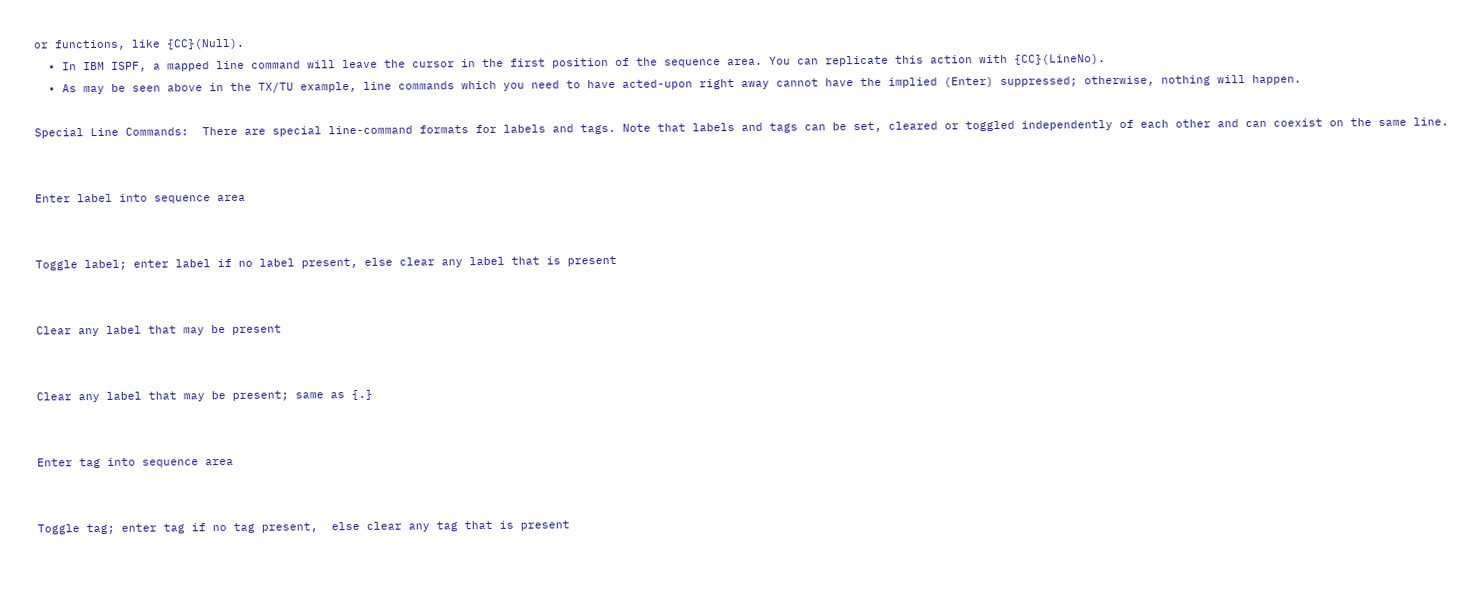or functions, like {CC}(Null).
  • In IBM ISPF, a mapped line command will leave the cursor in the first position of the sequence area. You can replicate this action with {CC}(LineNo).
  • As may be seen above in the TX/TU example, line commands which you need to have acted-upon right away cannot have the implied (Enter) suppressed; otherwise, nothing will happen.

Special Line Commands:  There are special line-command formats for labels and tags. Note that labels and tags can be set, cleared or toggled independently of each other and can coexist on the same line.


Enter label into sequence area


Toggle label; enter label if no label present, else clear any label that is present


Clear any label that may be present


Clear any label that may be present; same as {.}


Enter tag into sequence area


Toggle tag; enter tag if no tag present,  else clear any tag that is present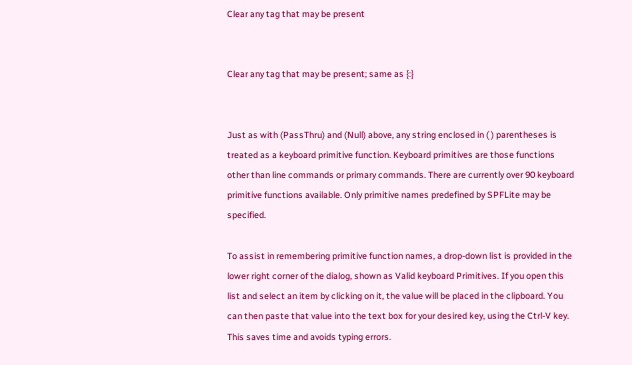Clear any tag that may be present


Clear any tag that may be present; same as {:}


Just as with (PassThru) and (Null) above, any string enclosed in ( ) parentheses is treated as a keyboard primitive function. Keyboard primitives are those functions other than line commands or primary commands. There are currently over 90 keyboard primitive functions available. Only primitive names predefined by SPFLite may be specified.

To assist in remembering primitive function names, a drop-down list is provided in the lower right corner of the dialog, shown as Valid keyboard Primitives. If you open this list and select an item by clicking on it, the value will be placed in the clipboard. You can then paste that value into the text box for your desired key, using the Ctrl-V key. This saves time and avoids typing errors.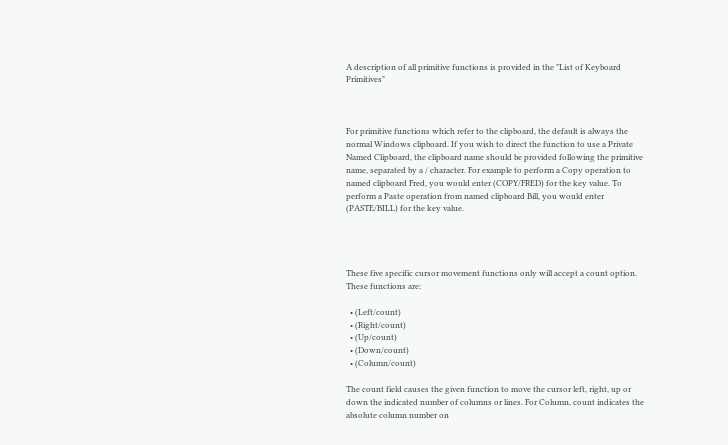A description of all primitive functions is provided in the "List of Keyboard Primitives"



For primitive functions which refer to the clipboard, the default is always the normal Windows clipboard. If you wish to direct the function to use a Private Named Clipboard, the clipboard name should be provided following the primitive name, separated by a / character. For example to perform a Copy operation to named clipboard Fred, you would enter (COPY/FRED) for the key value. To perform a Paste operation from named clipboard Bill, you would enter (PASTE/BILL) for the key value.




These five specific cursor movement functions only will accept a count option. These functions are:

  • (Left/count)
  • (Right/count)
  • (Up/count)
  • (Down/count)
  • (Column/count)

The count field causes the given function to move the cursor left, right, up or down the indicated number of columns or lines. For Column, count indicates the absolute column number on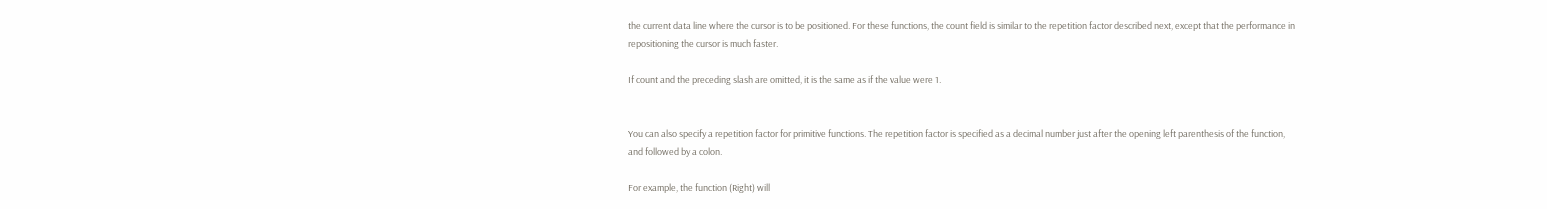the current data line where the cursor is to be positioned. For these functions, the count field is similar to the repetition factor described next, except that the performance in repositioning the cursor is much faster.

If count and the preceding slash are omitted, it is the same as if the value were 1.


You can also specify a repetition factor for primitive functions. The repetition factor is specified as a decimal number just after the opening left parenthesis of the function, and followed by a colon.

For example, the function (Right) will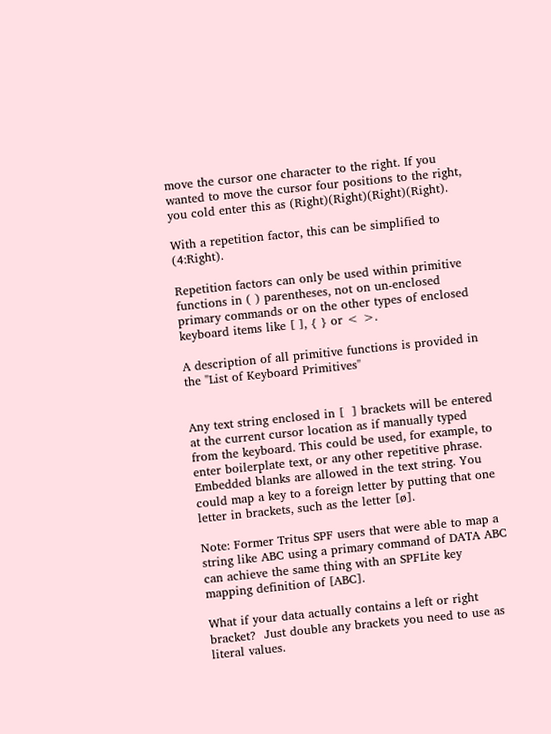move the cursor one character to the right. If you wanted to move the cursor four positions to the right, you cold enter this as (Right)(Right)(Right)(Right).

With a repetition factor, this can be simplified to (4:Right).

Repetition factors can only be used within primitive functions in ( ) parentheses, not on un-enclosed primary commands or on the other types of enclosed keyboard items like [ ], { } or < >.

A description of all primitive functions is provided in the "List of Keyboard Primitives"


Any text string enclosed in [  ] brackets will be entered at the current cursor location as if manually typed from the keyboard. This could be used, for example, to enter boilerplate text, or any other repetitive phrase. Embedded blanks are allowed in the text string. You could map a key to a foreign letter by putting that one letter in brackets, such as the letter [ø].

Note: Former Tritus SPF users that were able to map a string like ABC using a primary command of DATA ABC can achieve the same thing with an SPFLite key mapping definition of [ABC].

What if your data actually contains a left or right bracket?  Just double any brackets you need to use as literal values.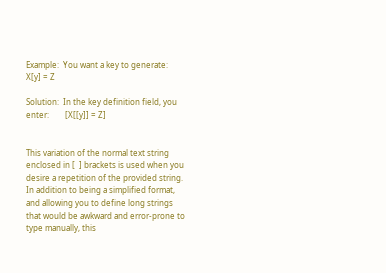Example:  You want a key to generate:                  X[y] = Z

Solution:  In the key definition field, you enter:        [X[[y]] = Z]


This variation of the normal text string enclosed in [  ] brackets is used when you desire a repetition of the provided string. In addition to being a simplified format, and allowing you to define long strings that would be awkward and error-prone to type manually, this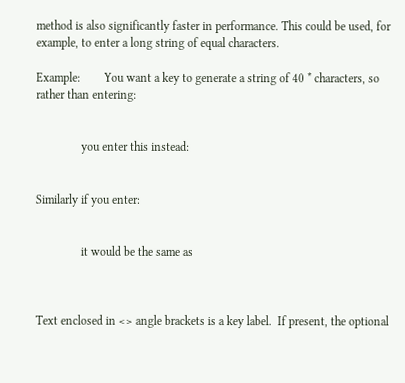method is also significantly faster in performance. This could be used, for example, to enter a long string of equal characters.

Example:        You want a key to generate a string of 40 * characters, so rather than entering:


               you enter this instead:


Similarly if you enter:


               it would be the same as



Text enclosed in <> angle brackets is a key label.  If present, the optional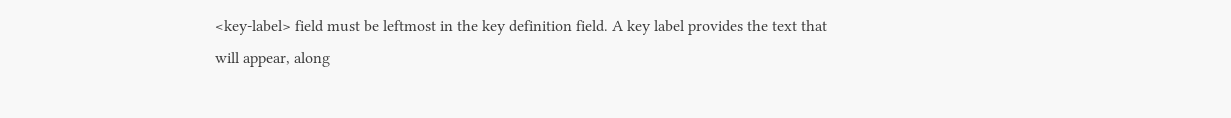<key-label> field must be leftmost in the key definition field. A key label provides the text that will appear, along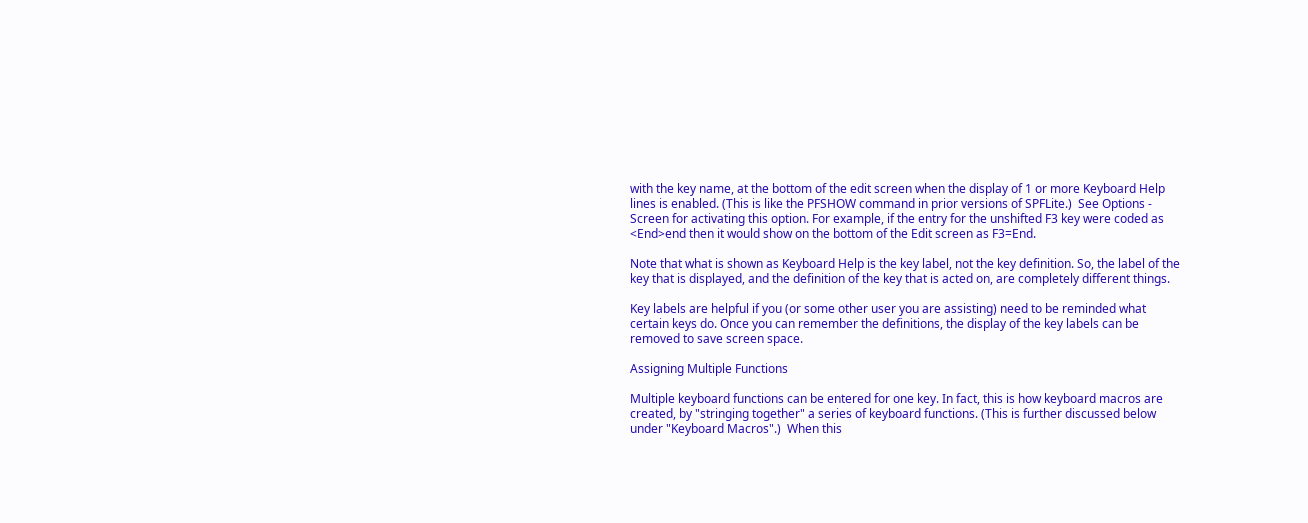with the key name, at the bottom of the edit screen when the display of 1 or more Keyboard Help lines is enabled. (This is like the PFSHOW command in prior versions of SPFLite.)  See Options - Screen for activating this option. For example, if the entry for the unshifted F3 key were coded as <End>end then it would show on the bottom of the Edit screen as F3=End.

Note that what is shown as Keyboard Help is the key label, not the key definition. So, the label of the key that is displayed, and the definition of the key that is acted on, are completely different things.

Key labels are helpful if you (or some other user you are assisting) need to be reminded what certain keys do. Once you can remember the definitions, the display of the key labels can be removed to save screen space.

Assigning Multiple Functions

Multiple keyboard functions can be entered for one key. In fact, this is how keyboard macros are created, by "stringing together" a series of keyboard functions. (This is further discussed below under "Keyboard Macros".)  When this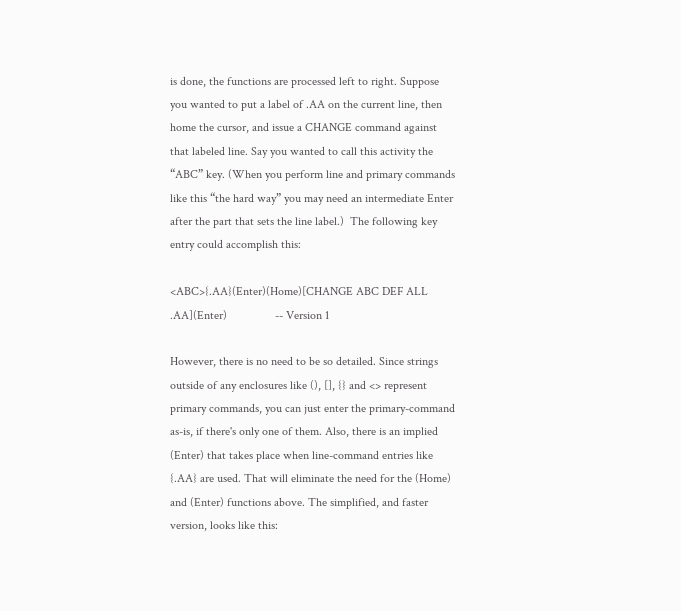is done, the functions are processed left to right. Suppose you wanted to put a label of .AA on the current line, then home the cursor, and issue a CHANGE command against that labeled line. Say you wanted to call this activity the “ABC” key. (When you perform line and primary commands like this “the hard way” you may need an intermediate Enter after the part that sets the line label.)  The following key entry could accomplish this:

<ABC>{.AA}(Enter)(Home)[CHANGE ABC DEF ALL .AA](Enter)                -- Version 1

However, there is no need to be so detailed. Since strings outside of any enclosures like (), [], {} and <> represent primary commands, you can just enter the primary-command as-is, if there's only one of them. Also, there is an implied (Enter) that takes place when line-command entries like {.AA} are used. That will eliminate the need for the (Home) and (Enter) functions above. The simplified, and faster version, looks like this: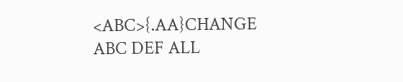<ABC>{.AA}CHANGE ABC DEF ALL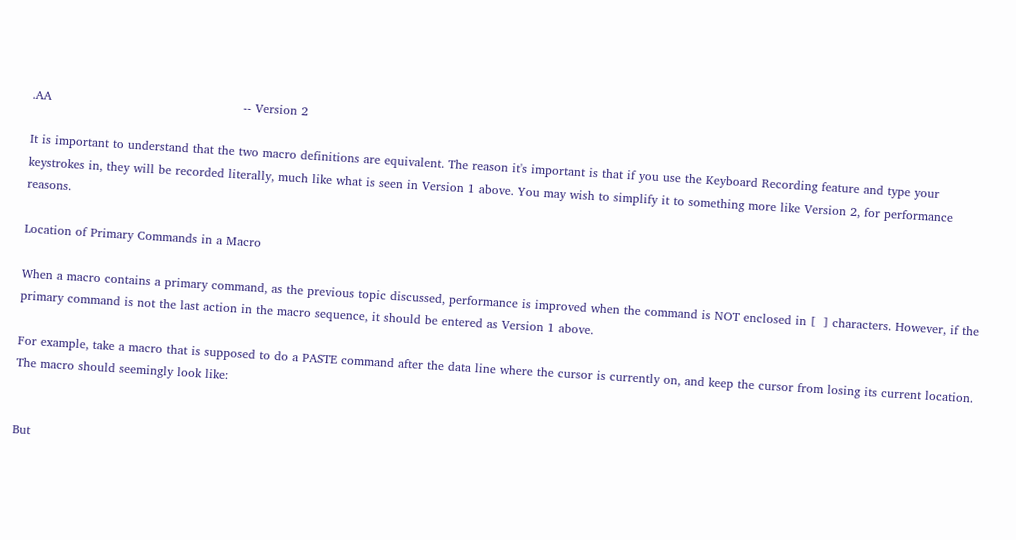.AA                                                -- Version 2

It is important to understand that the two macro definitions are equivalent. The reason it's important is that if you use the Keyboard Recording feature and type your keystrokes in, they will be recorded literally, much like what is seen in Version 1 above. You may wish to simplify it to something more like Version 2, for performance reasons.

Location of Primary Commands in a Macro

When a macro contains a primary command, as the previous topic discussed, performance is improved when the command is NOT enclosed in [  ] characters. However, if the primary command is not the last action in the macro sequence, it should be entered as Version 1 above.

For example, take a macro that is supposed to do a PASTE command after the data line where the cursor is currently on, and keep the cursor from losing its current location. The macro should seemingly look like:


But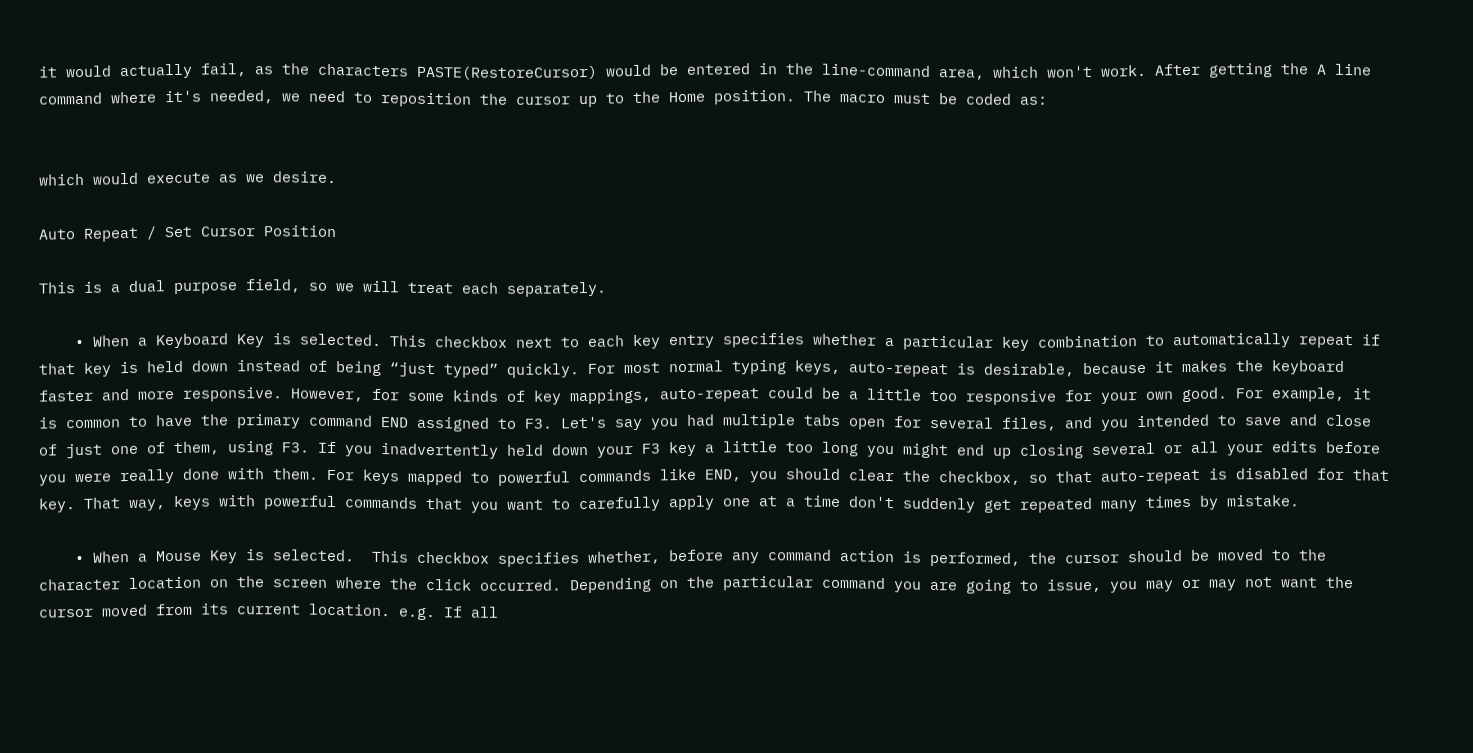it would actually fail, as the characters PASTE(RestoreCursor) would be entered in the line-command area, which won't work. After getting the A line command where it's needed, we need to reposition the cursor up to the Home position. The macro must be coded as:


which would execute as we desire.

Auto Repeat / Set Cursor Position

This is a dual purpose field, so we will treat each separately.

    • When a Keyboard Key is selected. This checkbox next to each key entry specifies whether a particular key combination to automatically repeat if that key is held down instead of being “just typed” quickly. For most normal typing keys, auto-repeat is desirable, because it makes the keyboard faster and more responsive. However, for some kinds of key mappings, auto-repeat could be a little too responsive for your own good. For example, it is common to have the primary command END assigned to F3. Let's say you had multiple tabs open for several files, and you intended to save and close of just one of them, using F3. If you inadvertently held down your F3 key a little too long you might end up closing several or all your edits before you were really done with them. For keys mapped to powerful commands like END, you should clear the checkbox, so that auto-repeat is disabled for that key. That way, keys with powerful commands that you want to carefully apply one at a time don't suddenly get repeated many times by mistake.

    • When a Mouse Key is selected.  This checkbox specifies whether, before any command action is performed, the cursor should be moved to the character location on the screen where the click occurred. Depending on the particular command you are going to issue, you may or may not want the cursor moved from its current location. e.g. If all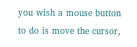you wish a mouse button to do is move the cursor,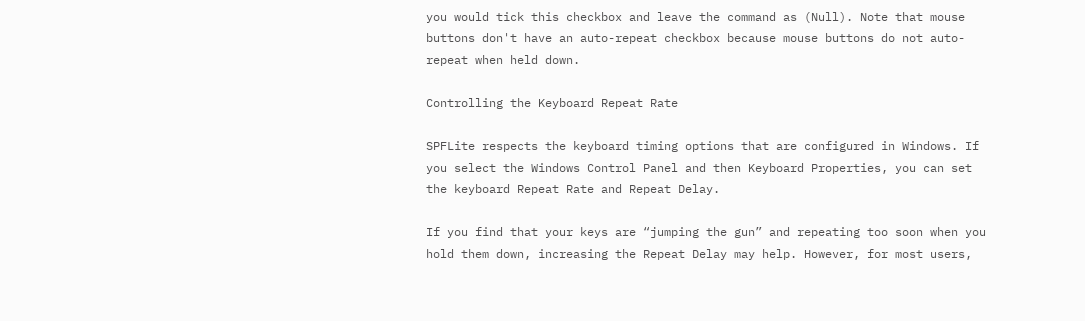you would tick this checkbox and leave the command as (Null). Note that mouse buttons don't have an auto-repeat checkbox because mouse buttons do not auto-repeat when held down.

Controlling the Keyboard Repeat Rate

SPFLite respects the keyboard timing options that are configured in Windows. If you select the Windows Control Panel and then Keyboard Properties, you can set the keyboard Repeat Rate and Repeat Delay.

If you find that your keys are “jumping the gun” and repeating too soon when you hold them down, increasing the Repeat Delay may help. However, for most users,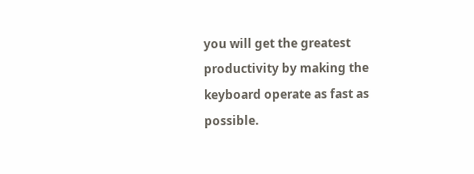you will get the greatest productivity by making the keyboard operate as fast as possible.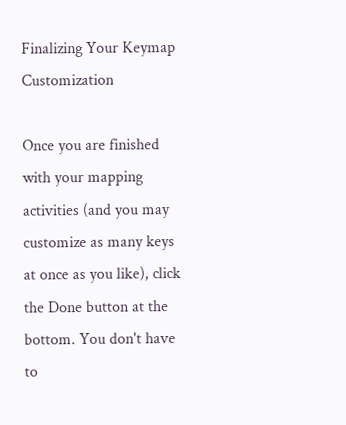Finalizing Your Keymap Customization

Once you are finished with your mapping activities (and you may customize as many keys at once as you like), click the Done button at the bottom. You don't have to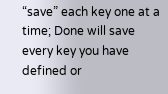“save” each key one at a time; Done will save every key you have defined or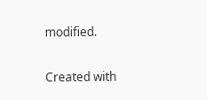modified.

Created with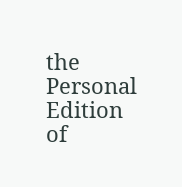the Personal Edition of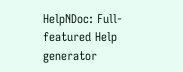HelpNDoc: Full-featured Help generator